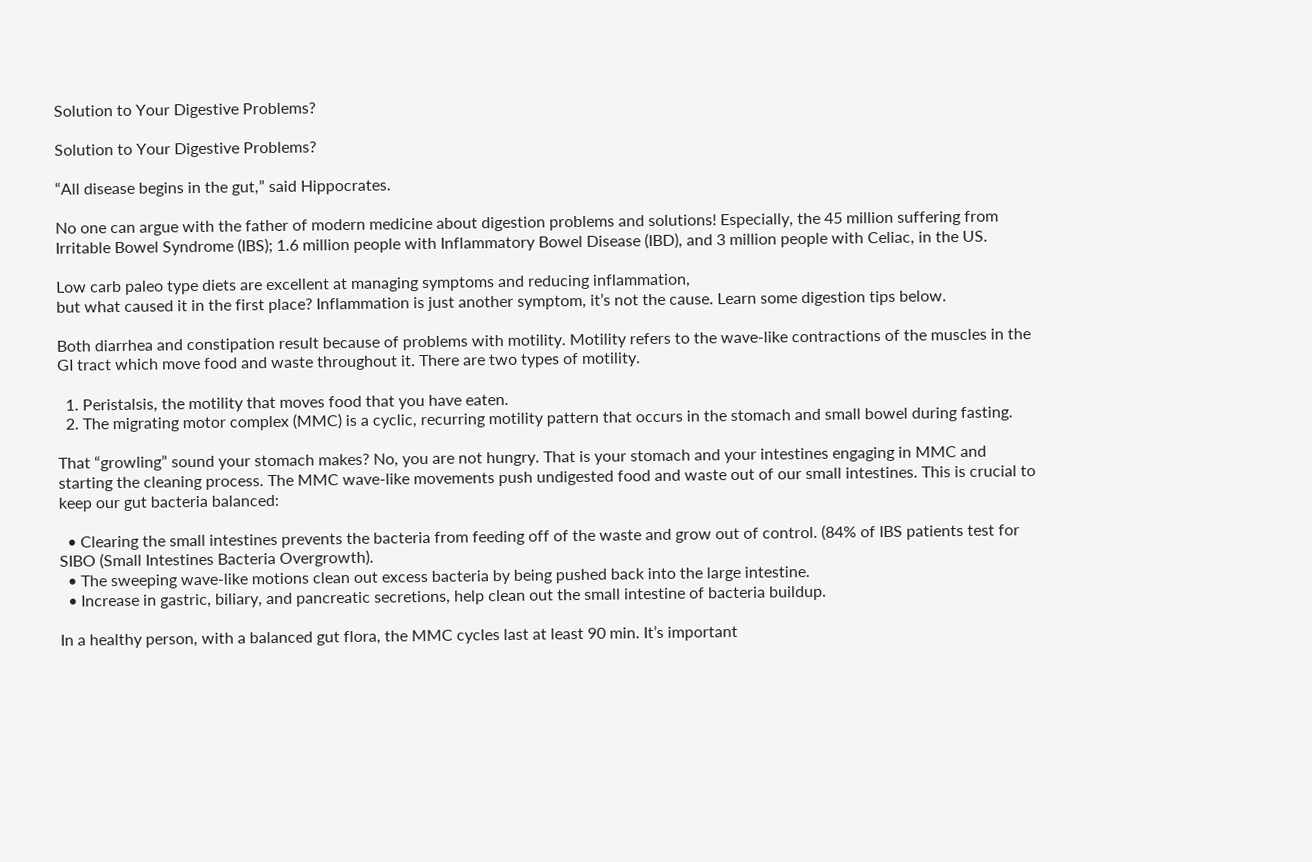Solution to Your Digestive Problems?

Solution to Your Digestive Problems?

“All disease begins in the gut,” said Hippocrates.

No one can argue with the father of modern medicine about digestion problems and solutions! Especially, the 45 million suffering from Irritable Bowel Syndrome (IBS); 1.6 million people with Inflammatory Bowel Disease (IBD), and 3 million people with Celiac, in the US.

Low carb paleo type diets are excellent at managing symptoms and reducing inflammation,
but what caused it in the first place? Inflammation is just another symptom, it’s not the cause. Learn some digestion tips below.

Both diarrhea and constipation result because of problems with motility. Motility refers to the wave-like contractions of the muscles in the GI tract which move food and waste throughout it. There are two types of motility.

  1. Peristalsis, the motility that moves food that you have eaten.
  2. The migrating motor complex (MMC) is a cyclic, recurring motility pattern that occurs in the stomach and small bowel during fasting.

That “growling” sound your stomach makes? No, you are not hungry. That is your stomach and your intestines engaging in MMC and starting the cleaning process. The MMC wave-like movements push undigested food and waste out of our small intestines. This is crucial to keep our gut bacteria balanced:

  • Clearing the small intestines prevents the bacteria from feeding off of the waste and grow out of control. (84% of IBS patients test for SIBO (Small Intestines Bacteria Overgrowth).
  • The sweeping wave-like motions clean out excess bacteria by being pushed back into the large intestine.
  • Increase in gastric, biliary, and pancreatic secretions, help clean out the small intestine of bacteria buildup.

In a healthy person, with a balanced gut flora, the MMC cycles last at least 90 min. It’s important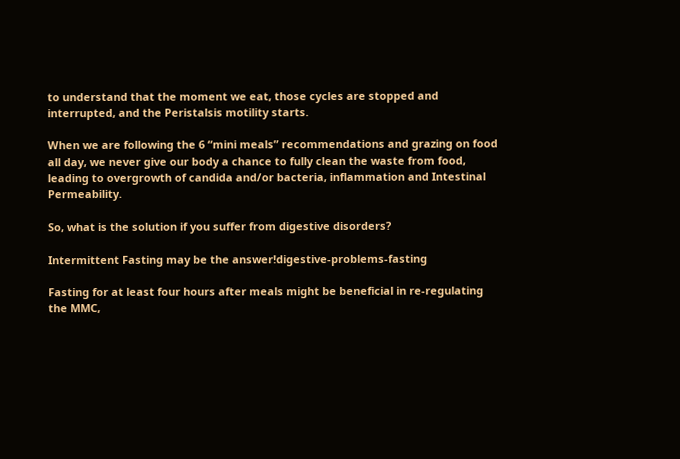to understand that the moment we eat, those cycles are stopped and interrupted, and the Peristalsis motility starts.

When we are following the 6 “mini meals” recommendations and grazing on food all day, we never give our body a chance to fully clean the waste from food, leading to overgrowth of candida and/or bacteria, inflammation and Intestinal Permeability.

So, what is the solution if you suffer from digestive disorders?

Intermittent Fasting may be the answer!digestive-problems-fasting

Fasting for at least four hours after meals might be beneficial in re-regulating the MMC,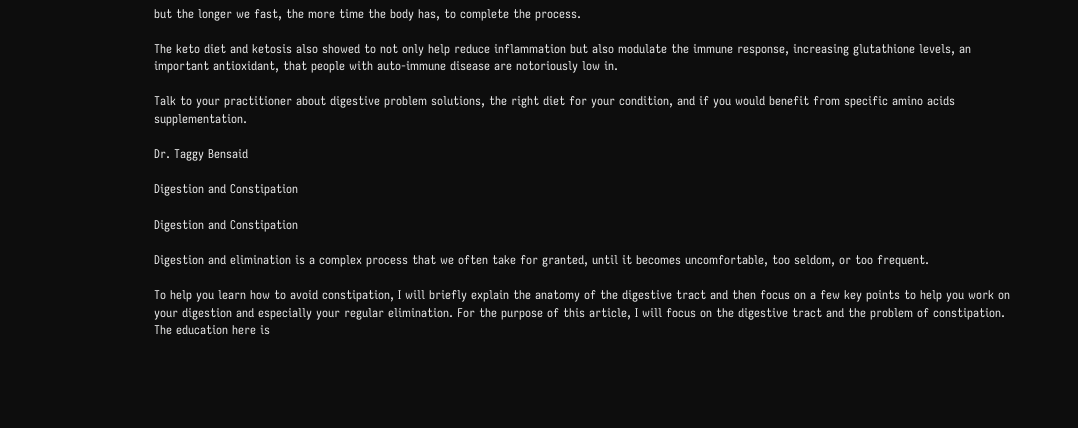but the longer we fast, the more time the body has, to complete the process.

The keto diet and ketosis also showed to not only help reduce inflammation but also modulate the immune response, increasing glutathione levels, an important antioxidant, that people with auto-immune disease are notoriously low in.

Talk to your practitioner about digestive problem solutions, the right diet for your condition, and if you would benefit from specific amino acids supplementation.

Dr. Taggy Bensaid

Digestion and Constipation

Digestion and Constipation

Digestion and elimination is a complex process that we often take for granted, until it becomes uncomfortable, too seldom, or too frequent.

To help you learn how to avoid constipation, I will briefly explain the anatomy of the digestive tract and then focus on a few key points to help you work on your digestion and especially your regular elimination. For the purpose of this article, I will focus on the digestive tract and the problem of constipation. The education here is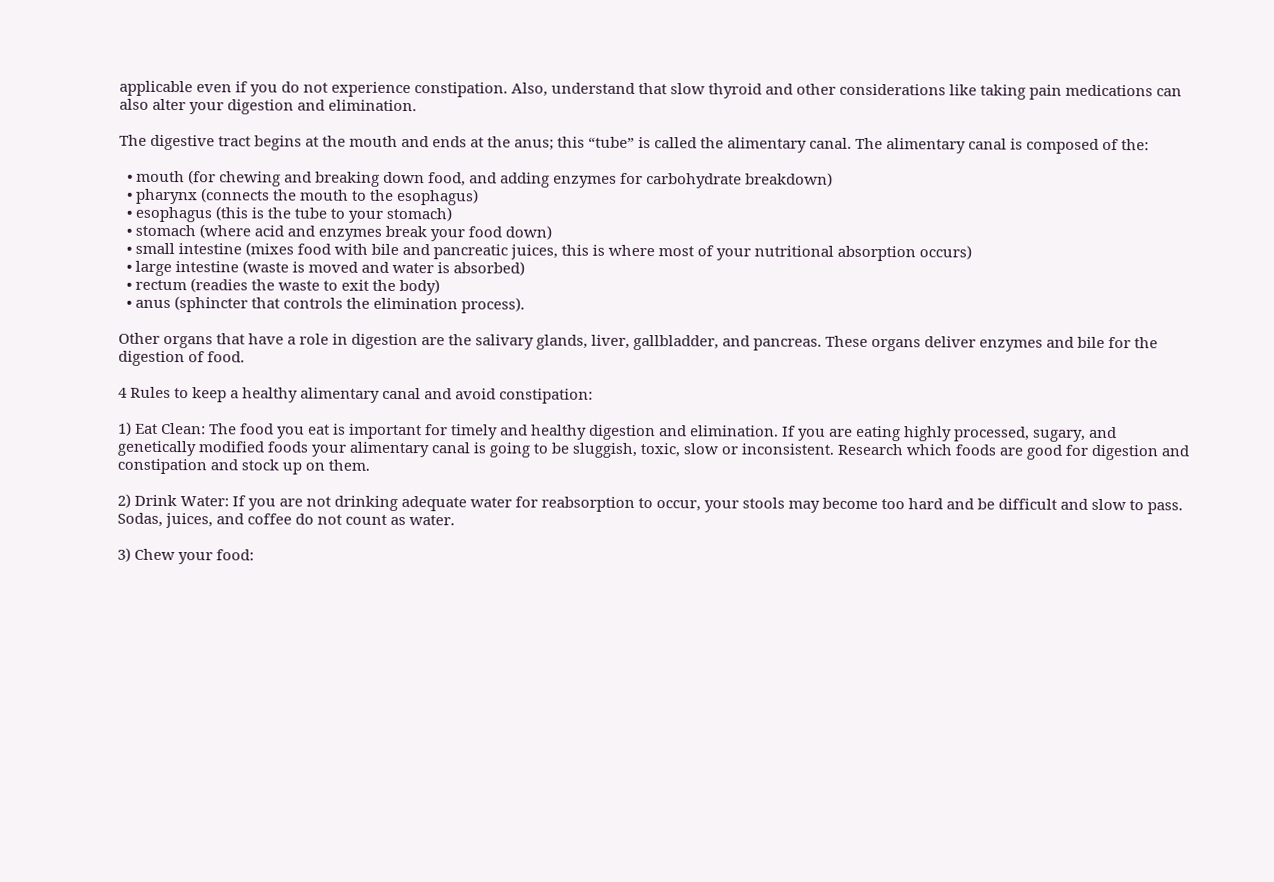applicable even if you do not experience constipation. Also, understand that slow thyroid and other considerations like taking pain medications can also alter your digestion and elimination.

The digestive tract begins at the mouth and ends at the anus; this “tube” is called the alimentary canal. The alimentary canal is composed of the:

  • mouth (for chewing and breaking down food, and adding enzymes for carbohydrate breakdown)
  • pharynx (connects the mouth to the esophagus)
  • esophagus (this is the tube to your stomach)
  • stomach (where acid and enzymes break your food down)
  • small intestine (mixes food with bile and pancreatic juices, this is where most of your nutritional absorption occurs)
  • large intestine (waste is moved and water is absorbed)
  • rectum (readies the waste to exit the body)
  • anus (sphincter that controls the elimination process).

Other organs that have a role in digestion are the salivary glands, liver, gallbladder, and pancreas. These organs deliver enzymes and bile for the digestion of food.

4 Rules to keep a healthy alimentary canal and avoid constipation:

1) Eat Clean: The food you eat is important for timely and healthy digestion and elimination. If you are eating highly processed, sugary, and genetically modified foods your alimentary canal is going to be sluggish, toxic, slow or inconsistent. Research which foods are good for digestion and constipation and stock up on them.

2) Drink Water: If you are not drinking adequate water for reabsorption to occur, your stools may become too hard and be difficult and slow to pass.  Sodas, juices, and coffee do not count as water.

3) Chew your food: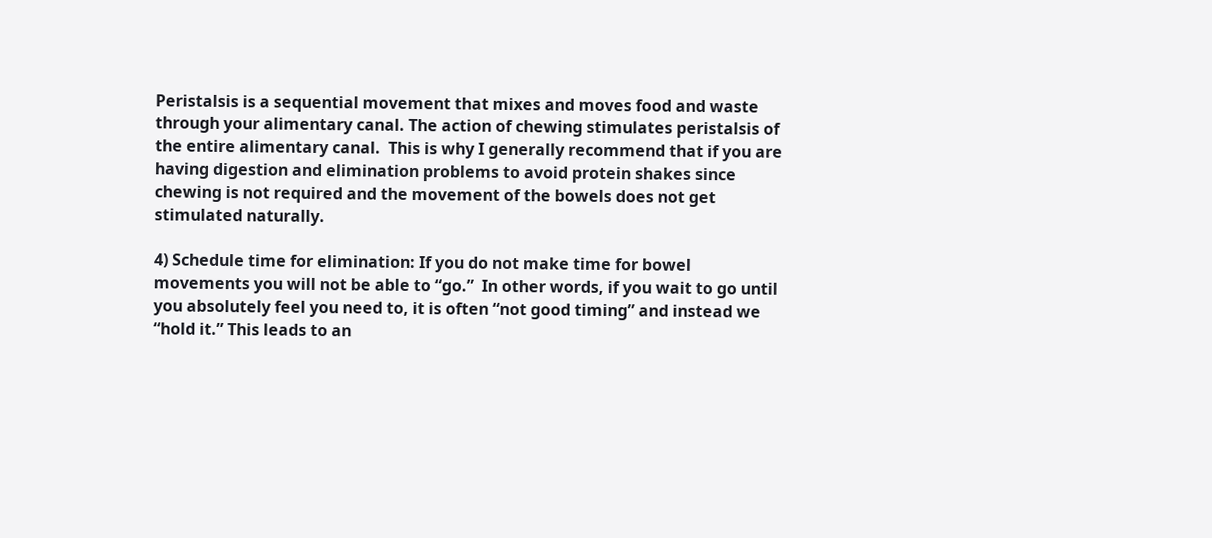Peristalsis is a sequential movement that mixes and moves food and waste through your alimentary canal. The action of chewing stimulates peristalsis of the entire alimentary canal.  This is why I generally recommend that if you are having digestion and elimination problems to avoid protein shakes since chewing is not required and the movement of the bowels does not get stimulated naturally.

4) Schedule time for elimination: If you do not make time for bowel movements you will not be able to “go.”  In other words, if you wait to go until you absolutely feel you need to, it is often “not good timing” and instead we “hold it.” This leads to an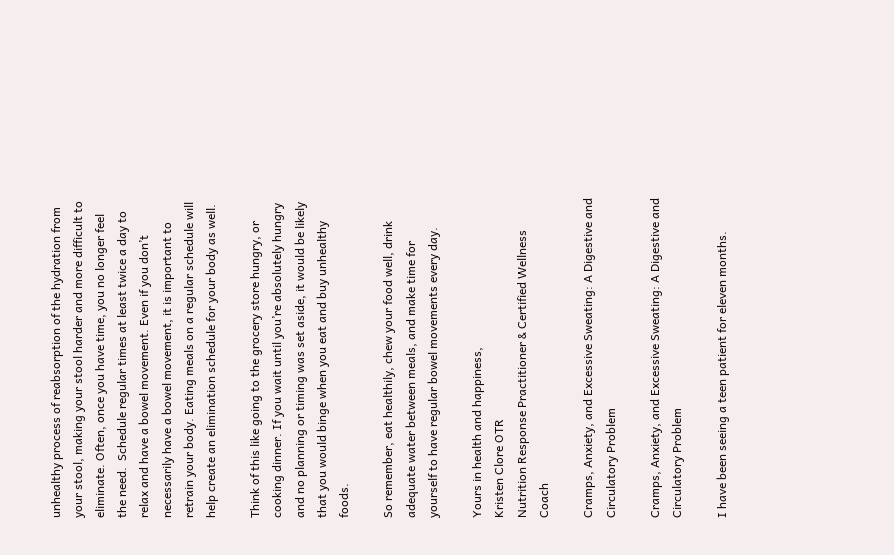unhealthy process of reabsorption of the hydration from your stool, making your stool harder and more difficult to eliminate. Often, once you have time, you no longer feel the need.  Schedule regular times at least twice a day to relax and have a bowel movement. Even if you don’t necessarily have a bowel movement, it is important to retrain your body. Eating meals on a regular schedule will help create an elimination schedule for your body as well.

Think of this like going to the grocery store hungry, or cooking dinner. If you wait until you’re absolutely hungry and no planning or timing was set aside, it would be likely that you would binge when you eat and buy unhealthy foods.

So remember, eat healthily, chew your food well, drink adequate water between meals, and make time for yourself to have regular bowel movements every day.

Yours in health and happiness,
Kristen Clore OTR
Nutrition Response Practitioner & Certified Wellness Coach

Cramps, Anxiety, and Excessive Sweating: A Digestive and Circulatory Problem

Cramps, Anxiety, and Excessive Sweating: A Digestive and Circulatory Problem

I have been seeing a teen patient for eleven months.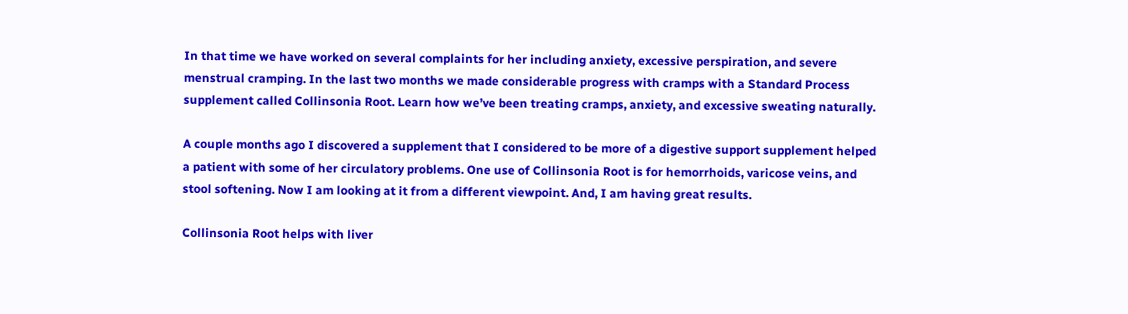In that time we have worked on several complaints for her including anxiety, excessive perspiration, and severe menstrual cramping. In the last two months we made considerable progress with cramps with a Standard Process supplement called Collinsonia Root. Learn how we’ve been treating cramps, anxiety, and excessive sweating naturally.

A couple months ago I discovered a supplement that I considered to be more of a digestive support supplement helped a patient with some of her circulatory problems. One use of Collinsonia Root is for hemorrhoids, varicose veins, and stool softening. Now I am looking at it from a different viewpoint. And, I am having great results.

Collinsonia Root helps with liver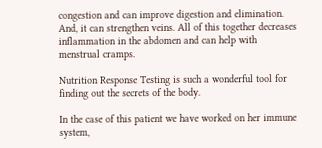congestion and can improve digestion and elimination. And, it can strengthen veins. All of this together decreases inflammation in the abdomen and can help with menstrual cramps.

Nutrition Response Testing is such a wonderful tool for finding out the secrets of the body.

In the case of this patient we have worked on her immune system,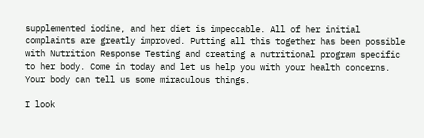supplemented iodine, and her diet is impeccable. All of her initial complaints are greatly improved. Putting all this together has been possible with Nutrition Response Testing and creating a nutritional program specific to her body. Come in today and let us help you with your health concerns. Your body can tell us some miraculous things.

I look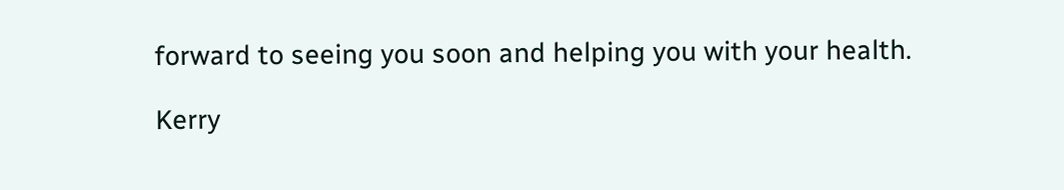forward to seeing you soon and helping you with your health.

Kerry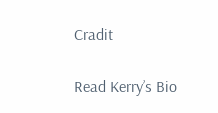Cradit

Read Kerry’s Bio